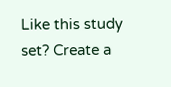Like this study set? Create a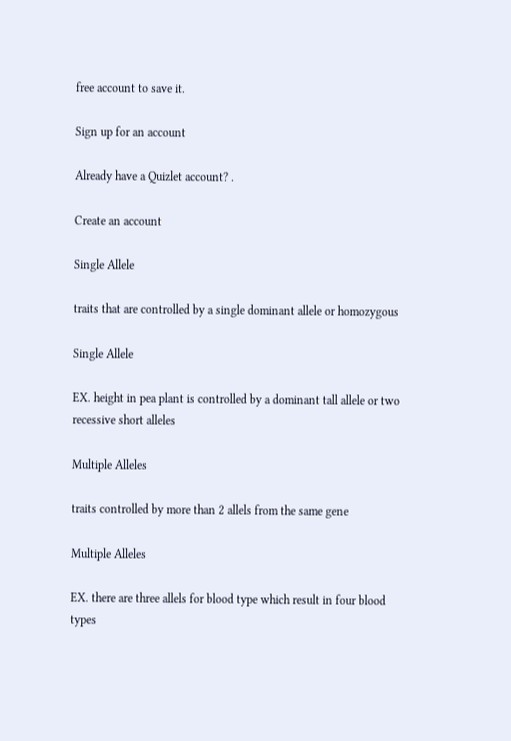free account to save it.

Sign up for an account

Already have a Quizlet account? .

Create an account

Single Allele

traits that are controlled by a single dominant allele or homozygous

Single Allele

EX. height in pea plant is controlled by a dominant tall allele or two recessive short alleles

Multiple Alleles

traits controlled by more than 2 allels from the same gene

Multiple Alleles

EX. there are three allels for blood type which result in four blood types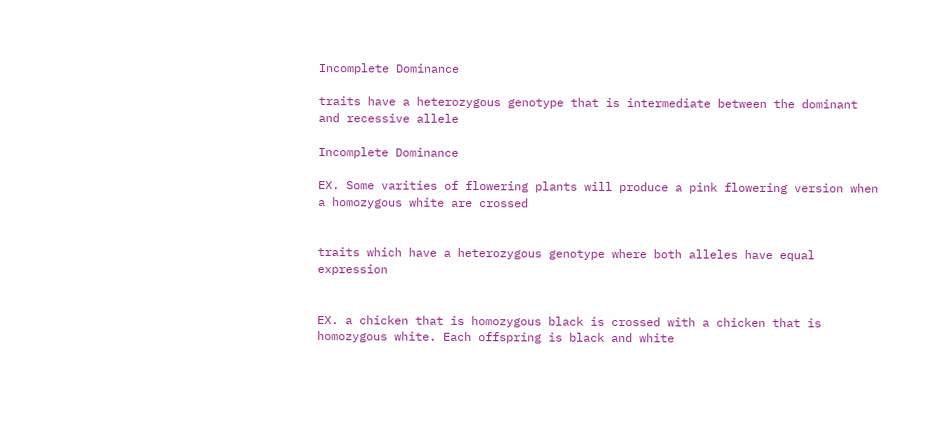Incomplete Dominance

traits have a heterozygous genotype that is intermediate between the dominant and recessive allele

Incomplete Dominance

EX. Some varities of flowering plants will produce a pink flowering version when a homozygous white are crossed


traits which have a heterozygous genotype where both alleles have equal expression


EX. a chicken that is homozygous black is crossed with a chicken that is homozygous white. Each offspring is black and white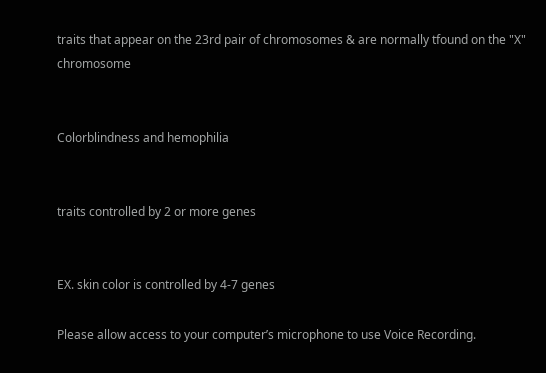traits that appear on the 23rd pair of chromosomes & are normally tfound on the "X" chromosome


Colorblindness and hemophilia


traits controlled by 2 or more genes


EX. skin color is controlled by 4-7 genes

Please allow access to your computer’s microphone to use Voice Recording.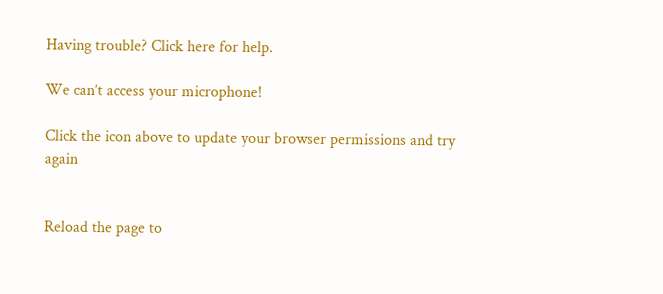Having trouble? Click here for help.

We can’t access your microphone!

Click the icon above to update your browser permissions and try again


Reload the page to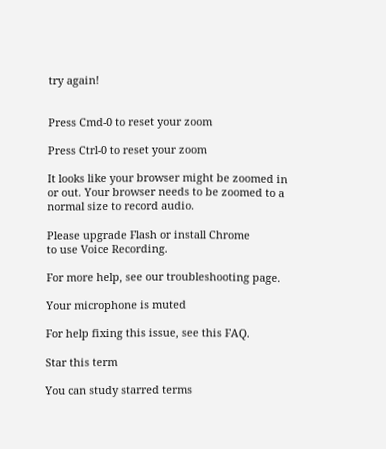try again!


Press Cmd-0 to reset your zoom

Press Ctrl-0 to reset your zoom

It looks like your browser might be zoomed in or out. Your browser needs to be zoomed to a normal size to record audio.

Please upgrade Flash or install Chrome
to use Voice Recording.

For more help, see our troubleshooting page.

Your microphone is muted

For help fixing this issue, see this FAQ.

Star this term

You can study starred terms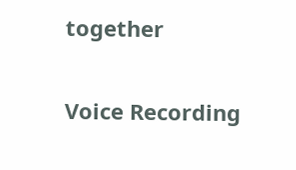together

Voice Recording